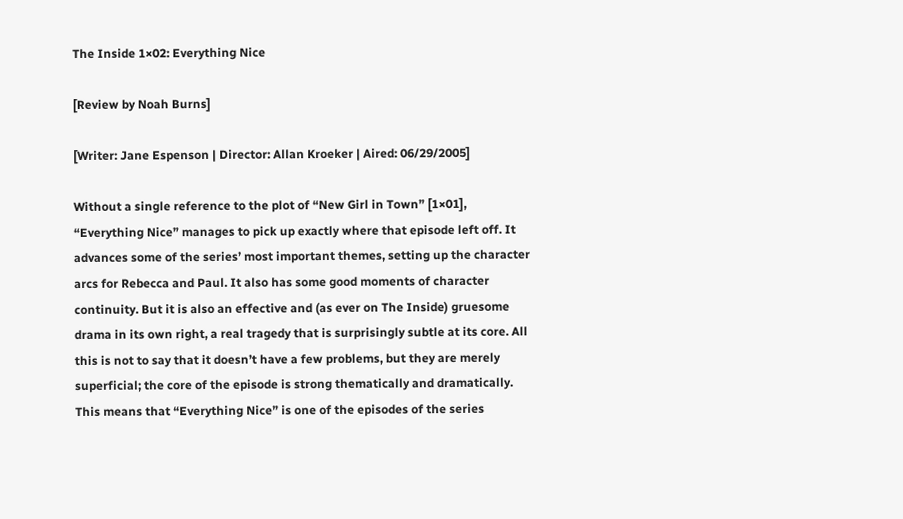The Inside 1×02: Everything Nice

[Review by Noah Burns]

[Writer: Jane Espenson | Director: Allan Kroeker | Aired: 06/29/2005]

Without a single reference to the plot of “New Girl in Town” [1×01], “Everything Nice” manages to pick up exactly where that episode left off. It advances some of the series’ most important themes, setting up the character arcs for Rebecca and Paul. It also has some good moments of character continuity. But it is also an effective and (as ever on The Inside) gruesome drama in its own right, a real tragedy that is surprisingly subtle at its core. All this is not to say that it doesn’t have a few problems, but they are merely superficial; the core of the episode is strong thematically and dramatically. This means that “Everything Nice” is one of the episodes of the series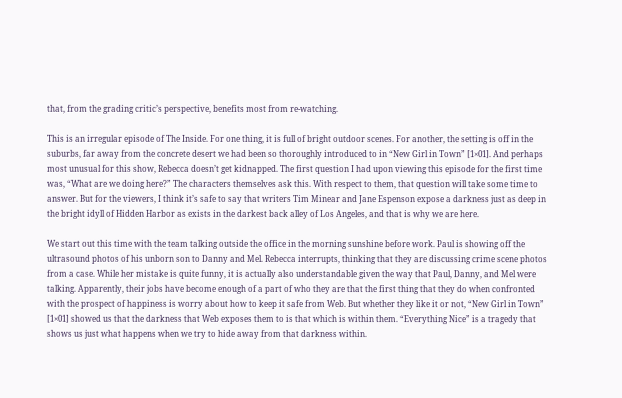that, from the grading critic’s perspective, benefits most from re-watching.

This is an irregular episode of The Inside. For one thing, it is full of bright outdoor scenes. For another, the setting is off in the suburbs, far away from the concrete desert we had been so thoroughly introduced to in “New Girl in Town” [1×01]. And perhaps most unusual for this show, Rebecca doesn’t get kidnapped. The first question I had upon viewing this episode for the first time was, “What are we doing here?” The characters themselves ask this. With respect to them, that question will take some time to answer. But for the viewers, I think it’s safe to say that writers Tim Minear and Jane Espenson expose a darkness just as deep in the bright idyll of Hidden Harbor as exists in the darkest back alley of Los Angeles, and that is why we are here.

We start out this time with the team talking outside the office in the morning sunshine before work. Paul is showing off the ultrasound photos of his unborn son to Danny and Mel. Rebecca interrupts, thinking that they are discussing crime scene photos from a case. While her mistake is quite funny, it is actually also understandable given the way that Paul, Danny, and Mel were talking. Apparently, their jobs have become enough of a part of who they are that the first thing that they do when confronted with the prospect of happiness is worry about how to keep it safe from Web. But whether they like it or not, “New Girl in Town” [1×01] showed us that the darkness that Web exposes them to is that which is within them. “Everything Nice” is a tragedy that shows us just what happens when we try to hide away from that darkness within.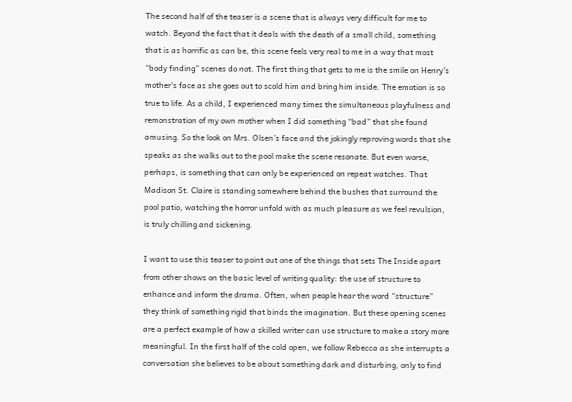The second half of the teaser is a scene that is always very difficult for me to watch. Beyond the fact that it deals with the death of a small child, something that is as horrific as can be, this scene feels very real to me in a way that most “body finding” scenes do not. The first thing that gets to me is the smile on Henry’s mother’s face as she goes out to scold him and bring him inside. The emotion is so true to life. As a child, I experienced many times the simultaneous playfulness and remonstration of my own mother when I did something “bad” that she found amusing. So the look on Mrs. Olsen’s face and the jokingly reproving words that she speaks as she walks out to the pool make the scene resonate. But even worse, perhaps, is something that can only be experienced on repeat watches. That Madison St. Claire is standing somewhere behind the bushes that surround the pool patio, watching the horror unfold with as much pleasure as we feel revulsion, is truly chilling and sickening.

I want to use this teaser to point out one of the things that sets The Inside apart from other shows on the basic level of writing quality: the use of structure to enhance and inform the drama. Often, when people hear the word “structure” they think of something rigid that binds the imagination. But these opening scenes are a perfect example of how a skilled writer can use structure to make a story more meaningful. In the first half of the cold open, we follow Rebecca as she interrupts a conversation she believes to be about something dark and disturbing, only to find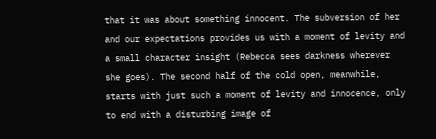that it was about something innocent. The subversion of her and our expectations provides us with a moment of levity and a small character insight (Rebecca sees darkness wherever she goes). The second half of the cold open, meanwhile, starts with just such a moment of levity and innocence, only to end with a disturbing image of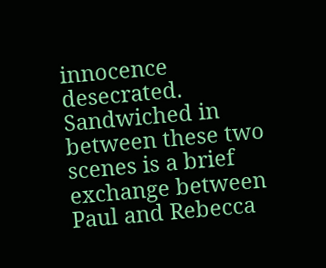innocence desecrated. Sandwiched in between these two scenes is a brief exchange between Paul and Rebecca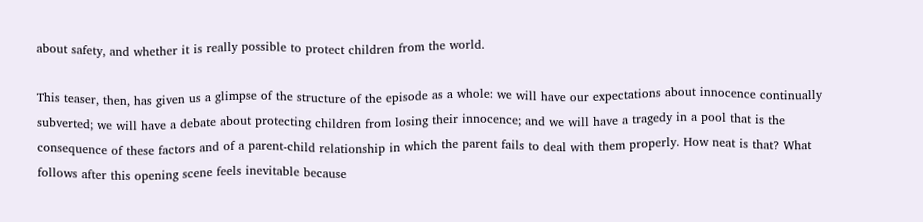about safety, and whether it is really possible to protect children from the world.

This teaser, then, has given us a glimpse of the structure of the episode as a whole: we will have our expectations about innocence continually subverted; we will have a debate about protecting children from losing their innocence; and we will have a tragedy in a pool that is the consequence of these factors and of a parent-child relationship in which the parent fails to deal with them properly. How neat is that? What follows after this opening scene feels inevitable because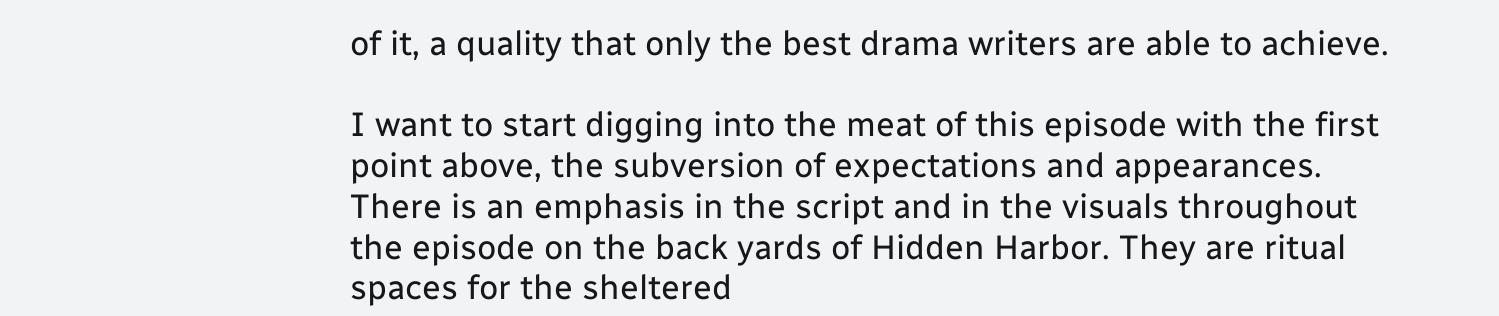of it, a quality that only the best drama writers are able to achieve.

I want to start digging into the meat of this episode with the first point above, the subversion of expectations and appearances. There is an emphasis in the script and in the visuals throughout the episode on the back yards of Hidden Harbor. They are ritual spaces for the sheltered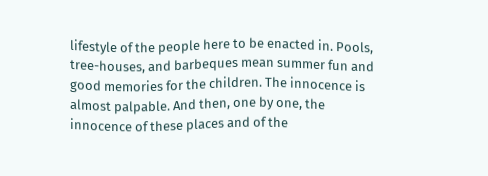lifestyle of the people here to be enacted in. Pools, tree-houses, and barbeques mean summer fun and good memories for the children. The innocence is almost palpable. And then, one by one, the innocence of these places and of the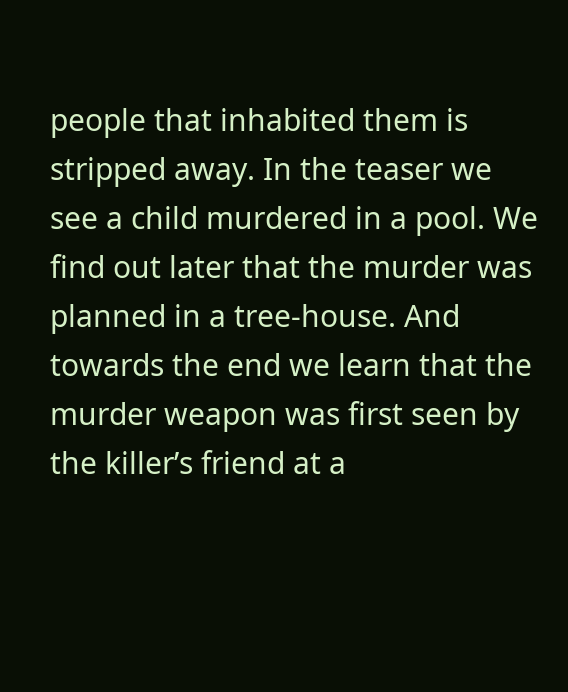people that inhabited them is stripped away. In the teaser we see a child murdered in a pool. We find out later that the murder was planned in a tree-house. And towards the end we learn that the murder weapon was first seen by the killer’s friend at a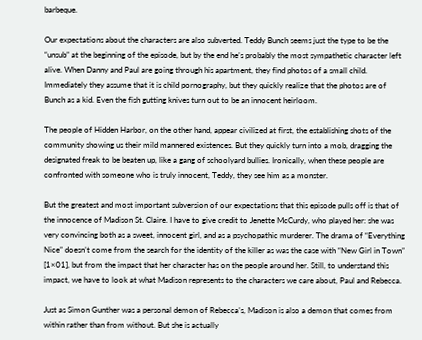barbeque.

Our expectations about the characters are also subverted. Teddy Bunch seems just the type to be the “unsub” at the beginning of the episode, but by the end he’s probably the most sympathetic character left alive. When Danny and Paul are going through his apartment, they find photos of a small child. Immediately they assume that it is child pornography, but they quickly realize that the photos are of Bunch as a kid. Even the fish gutting knives turn out to be an innocent heirloom.

The people of Hidden Harbor, on the other hand, appear civilized at first, the establishing shots of the community showing us their mild mannered existences. But they quickly turn into a mob, dragging the designated freak to be beaten up, like a gang of schoolyard bullies. Ironically, when these people are confronted with someone who is truly innocent, Teddy, they see him as a monster.

But the greatest and most important subversion of our expectations that this episode pulls off is that of the innocence of Madison St. Claire. I have to give credit to Jenette McCurdy, who played her: she was very convincing both as a sweet, innocent girl, and as a psychopathic murderer. The drama of “Everything Nice” doesn’t come from the search for the identity of the killer as was the case with “New Girl in Town” [1×01], but from the impact that her character has on the people around her. Still, to understand this impact, we have to look at what Madison represents to the characters we care about, Paul and Rebecca.

Just as Simon Gunther was a personal demon of Rebecca’s, Madison is also a demon that comes from within rather than from without. But she is actually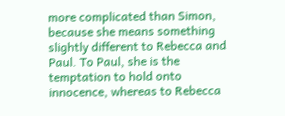more complicated than Simon, because she means something slightly different to Rebecca and Paul. To Paul, she is the temptation to hold onto innocence, whereas to Rebecca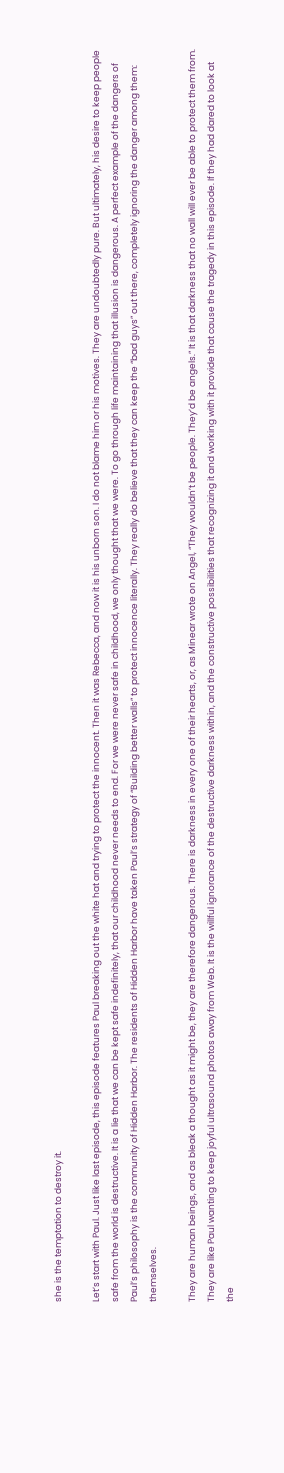she is the temptation to destroy it.

Let’s start with Paul. Just like last episode, this episode features Paul breaking out the white hat and trying to protect the innocent. Then it was Rebecca, and now it is his unborn son. I do not blame him or his motives. They are undoubtedly pure. But ultimately, his desire to keep people safe from the world is destructive. It is a lie that we can be kept safe indefinitely, that our childhood never needs to end. For we were never safe in childhood, we only thought that we were. To go through life maintaining that illusion is dangerous. A perfect example of the dangers of Paul’s philosophy is the community of Hidden Harbor. The residents of Hidden Harbor have taken Paul’s strategy of “Building better walls” to protect innocence literally. They really do believe that they can keep the “bad guys” out there, completely ignoring the danger among them: themselves.

They are human beings, and as bleak a thought as it might be, they are therefore dangerous. There is darkness in every one of their hearts, or, as Minear wrote on Angel, “They wouldn’t be people. They’d be angels.” It is that darkness that no wall will ever be able to protect them from. They are like Paul wanting to keep joyful ultrasound photos away from Web. It is the willful ignorance of the destructive darkness within, and the constructive possibilities that recognizing it and working with it provide that cause the tragedy in this episode. If they had dared to look at the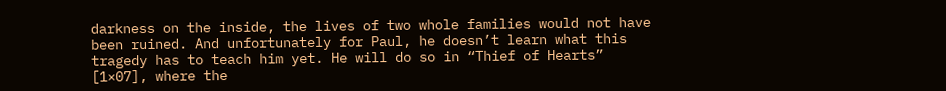darkness on the inside, the lives of two whole families would not have been ruined. And unfortunately for Paul, he doesn’t learn what this tragedy has to teach him yet. He will do so in “Thief of Hearts” [1×07], where the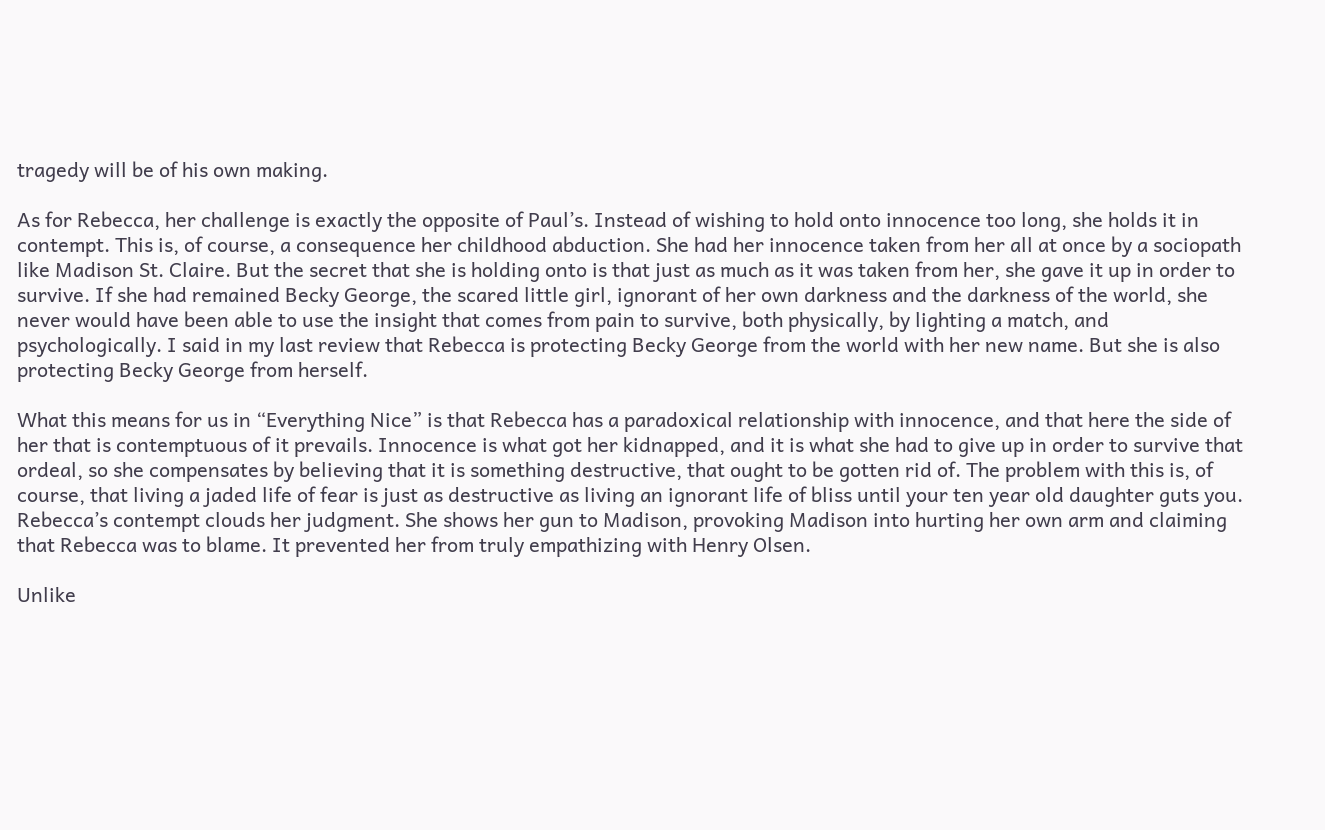tragedy will be of his own making.

As for Rebecca, her challenge is exactly the opposite of Paul’s. Instead of wishing to hold onto innocence too long, she holds it in contempt. This is, of course, a consequence her childhood abduction. She had her innocence taken from her all at once by a sociopath like Madison St. Claire. But the secret that she is holding onto is that just as much as it was taken from her, she gave it up in order to survive. If she had remained Becky George, the scared little girl, ignorant of her own darkness and the darkness of the world, she never would have been able to use the insight that comes from pain to survive, both physically, by lighting a match, and psychologically. I said in my last review that Rebecca is protecting Becky George from the world with her new name. But she is also protecting Becky George from herself.

What this means for us in “Everything Nice” is that Rebecca has a paradoxical relationship with innocence, and that here the side of her that is contemptuous of it prevails. Innocence is what got her kidnapped, and it is what she had to give up in order to survive that ordeal, so she compensates by believing that it is something destructive, that ought to be gotten rid of. The problem with this is, of course, that living a jaded life of fear is just as destructive as living an ignorant life of bliss until your ten year old daughter guts you. Rebecca’s contempt clouds her judgment. She shows her gun to Madison, provoking Madison into hurting her own arm and claiming that Rebecca was to blame. It prevented her from truly empathizing with Henry Olsen.

Unlike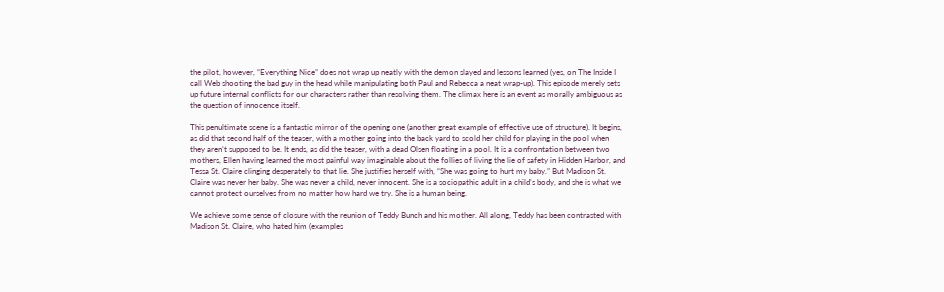the pilot, however, “Everything Nice” does not wrap up neatly with the demon slayed and lessons learned (yes, on The Inside I call Web shooting the bad guy in the head while manipulating both Paul and Rebecca a neat wrap-up). This episode merely sets up future internal conflicts for our characters rather than resolving them. The climax here is an event as morally ambiguous as the question of innocence itself.

This penultimate scene is a fantastic mirror of the opening one (another great example of effective use of structure). It begins, as did that second half of the teaser, with a mother going into the back yard to scold her child for playing in the pool when they aren’t supposed to be. It ends, as did the teaser, with a dead Olsen floating in a pool. It is a confrontation between two mothers, Ellen having learned the most painful way imaginable about the follies of living the lie of safety in Hidden Harbor, and Tessa St. Claire clinging desperately to that lie. She justifies herself with, “She was going to hurt my baby.” But Madison St. Claire was never her baby. She was never a child, never innocent. She is a sociopathic adult in a child’s body, and she is what we cannot protect ourselves from no matter how hard we try. She is a human being.

We achieve some sense of closure with the reunion of Teddy Bunch and his mother. All along, Teddy has been contrasted with Madison St. Claire, who hated him (examples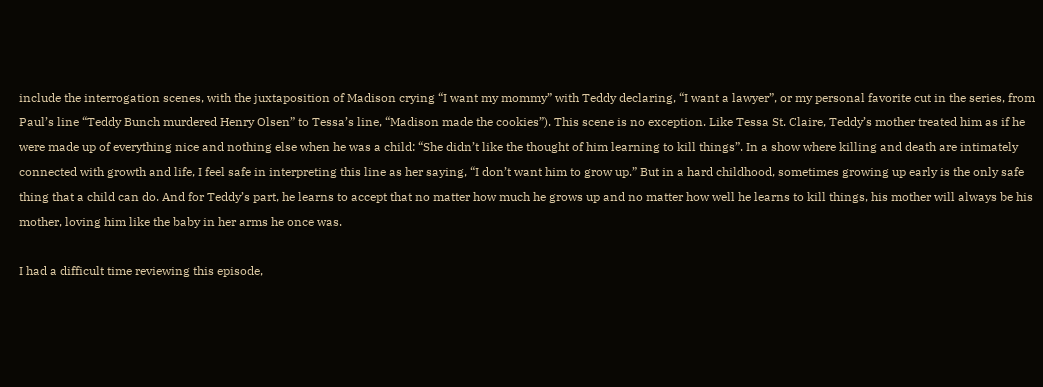include the interrogation scenes, with the juxtaposition of Madison crying “I want my mommy” with Teddy declaring, “I want a lawyer”, or my personal favorite cut in the series, from Paul’s line “Teddy Bunch murdered Henry Olsen” to Tessa’s line, “Madison made the cookies”). This scene is no exception. Like Tessa St. Claire, Teddy’s mother treated him as if he were made up of everything nice and nothing else when he was a child: “She didn’t like the thought of him learning to kill things”. In a show where killing and death are intimately connected with growth and life, I feel safe in interpreting this line as her saying, “I don’t want him to grow up.” But in a hard childhood, sometimes growing up early is the only safe thing that a child can do. And for Teddy’s part, he learns to accept that no matter how much he grows up and no matter how well he learns to kill things, his mother will always be his mother, loving him like the baby in her arms he once was.

I had a difficult time reviewing this episode,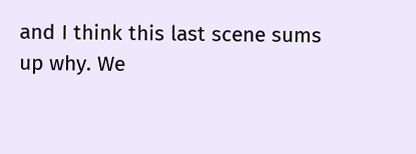and I think this last scene sums up why. We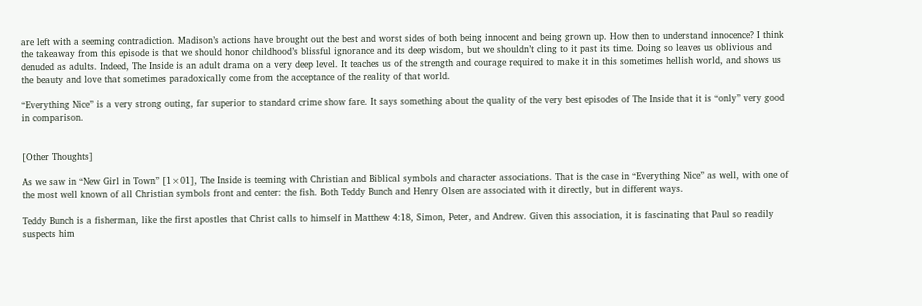are left with a seeming contradiction. Madison’s actions have brought out the best and worst sides of both being innocent and being grown up. How then to understand innocence? I think the takeaway from this episode is that we should honor childhood’s blissful ignorance and its deep wisdom, but we shouldn’t cling to it past its time. Doing so leaves us oblivious and denuded as adults. Indeed, The Inside is an adult drama on a very deep level. It teaches us of the strength and courage required to make it in this sometimes hellish world, and shows us the beauty and love that sometimes paradoxically come from the acceptance of the reality of that world.

“Everything Nice” is a very strong outing, far superior to standard crime show fare. It says something about the quality of the very best episodes of The Inside that it is “only” very good in comparison.


[Other Thoughts]

As we saw in “New Girl in Town” [1×01], The Inside is teeming with Christian and Biblical symbols and character associations. That is the case in “Everything Nice” as well, with one of the most well known of all Christian symbols front and center: the fish. Both Teddy Bunch and Henry Olsen are associated with it directly, but in different ways.

Teddy Bunch is a fisherman, like the first apostles that Christ calls to himself in Matthew 4:18, Simon, Peter, and Andrew. Given this association, it is fascinating that Paul so readily suspects him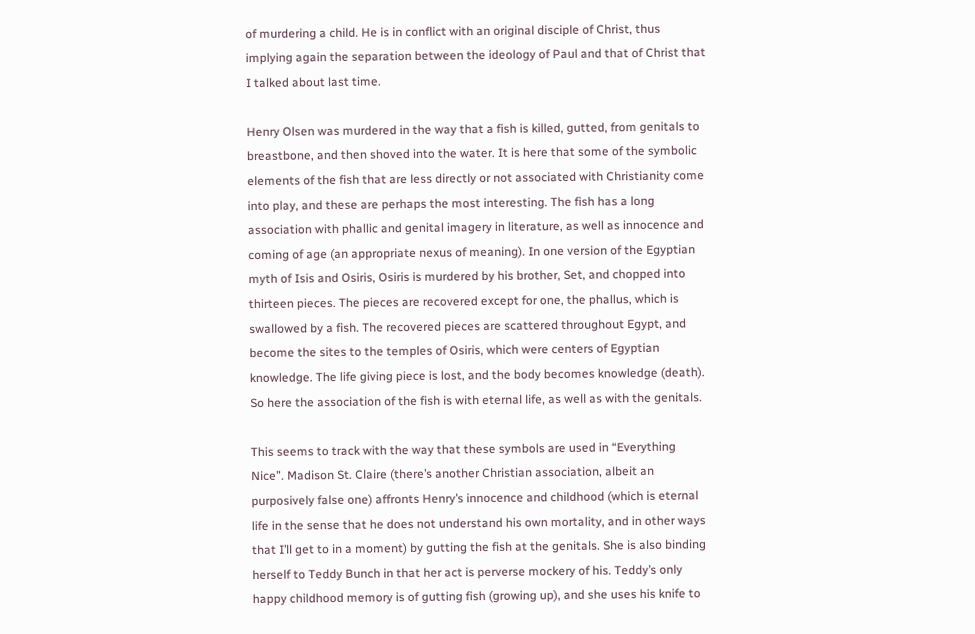of murdering a child. He is in conflict with an original disciple of Christ, thus implying again the separation between the ideology of Paul and that of Christ that I talked about last time.

Henry Olsen was murdered in the way that a fish is killed, gutted, from genitals to breastbone, and then shoved into the water. It is here that some of the symbolic elements of the fish that are less directly or not associated with Christianity come into play, and these are perhaps the most interesting. The fish has a long association with phallic and genital imagery in literature, as well as innocence and coming of age (an appropriate nexus of meaning). In one version of the Egyptian myth of Isis and Osiris, Osiris is murdered by his brother, Set, and chopped into thirteen pieces. The pieces are recovered except for one, the phallus, which is swallowed by a fish. The recovered pieces are scattered throughout Egypt, and become the sites to the temples of Osiris, which were centers of Egyptian knowledge. The life giving piece is lost, and the body becomes knowledge (death). So here the association of the fish is with eternal life, as well as with the genitals.

This seems to track with the way that these symbols are used in “Everything Nice”. Madison St. Claire (there’s another Christian association, albeit an purposively false one) affronts Henry’s innocence and childhood (which is eternal life in the sense that he does not understand his own mortality, and in other ways that I’ll get to in a moment) by gutting the fish at the genitals. She is also binding herself to Teddy Bunch in that her act is perverse mockery of his. Teddy’s only happy childhood memory is of gutting fish (growing up), and she uses his knife to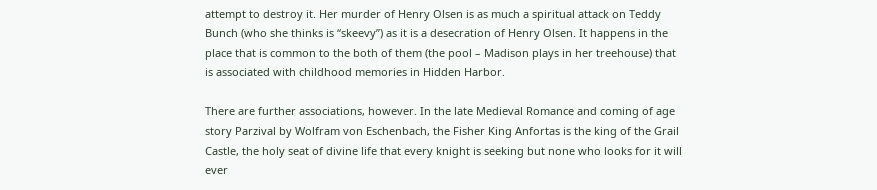attempt to destroy it. Her murder of Henry Olsen is as much a spiritual attack on Teddy Bunch (who she thinks is “skeevy”) as it is a desecration of Henry Olsen. It happens in the place that is common to the both of them (the pool – Madison plays in her treehouse) that is associated with childhood memories in Hidden Harbor.

There are further associations, however. In the late Medieval Romance and coming of age story Parzival by Wolfram von Eschenbach, the Fisher King Anfortas is the king of the Grail Castle, the holy seat of divine life that every knight is seeking but none who looks for it will ever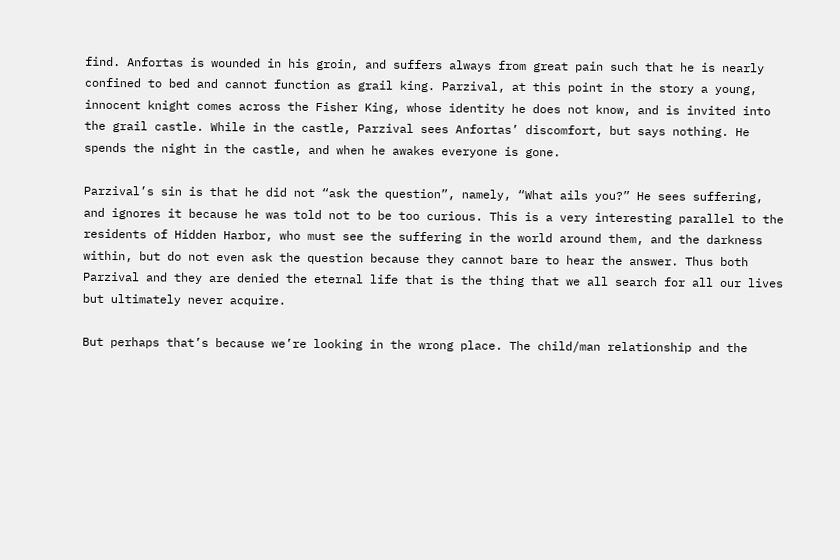find. Anfortas is wounded in his groin, and suffers always from great pain such that he is nearly confined to bed and cannot function as grail king. Parzival, at this point in the story a young, innocent knight comes across the Fisher King, whose identity he does not know, and is invited into the grail castle. While in the castle, Parzival sees Anfortas’ discomfort, but says nothing. He spends the night in the castle, and when he awakes everyone is gone.

Parzival’s sin is that he did not “ask the question”, namely, “What ails you?” He sees suffering, and ignores it because he was told not to be too curious. This is a very interesting parallel to the residents of Hidden Harbor, who must see the suffering in the world around them, and the darkness within, but do not even ask the question because they cannot bare to hear the answer. Thus both Parzival and they are denied the eternal life that is the thing that we all search for all our lives but ultimately never acquire.

But perhaps that’s because we’re looking in the wrong place. The child/man relationship and the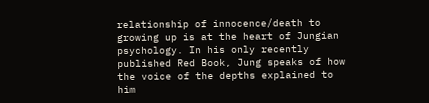relationship of innocence/death to growing up is at the heart of Jungian psychology. In his only recently published Red Book, Jung speaks of how the voice of the depths explained to him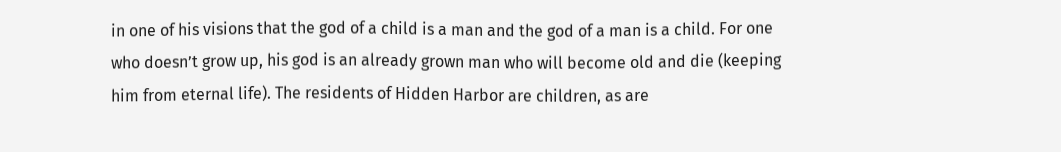in one of his visions that the god of a child is a man and the god of a man is a child. For one who doesn’t grow up, his god is an already grown man who will become old and die (keeping him from eternal life). The residents of Hidden Harbor are children, as are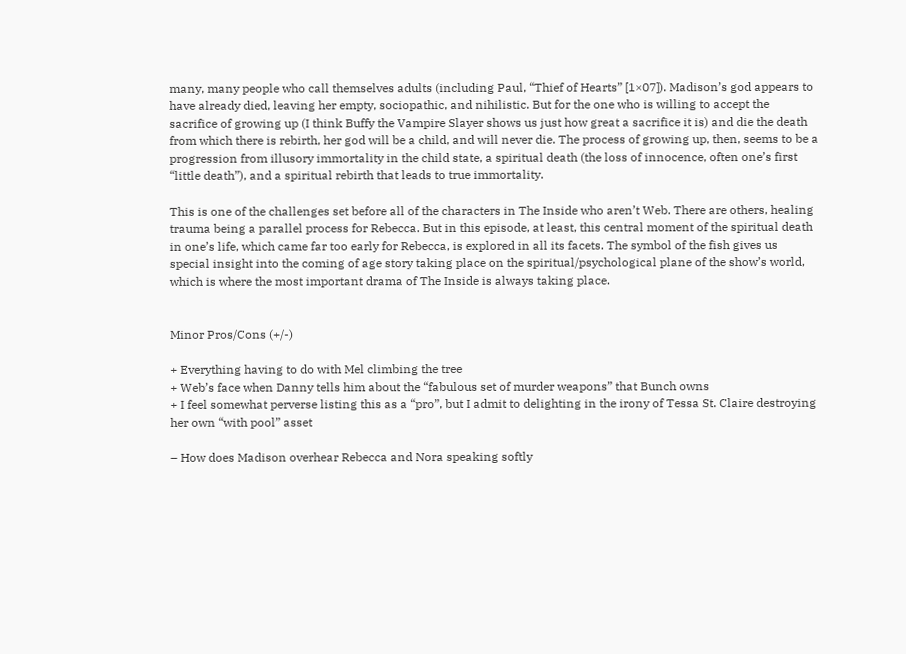many, many people who call themselves adults (including Paul, “Thief of Hearts” [1×07]). Madison’s god appears to have already died, leaving her empty, sociopathic, and nihilistic. But for the one who is willing to accept the sacrifice of growing up (I think Buffy the Vampire Slayer shows us just how great a sacrifice it is) and die the death from which there is rebirth, her god will be a child, and will never die. The process of growing up, then, seems to be a progression from illusory immortality in the child state, a spiritual death (the loss of innocence, often one’s first “little death”), and a spiritual rebirth that leads to true immortality.

This is one of the challenges set before all of the characters in The Inside who aren’t Web. There are others, healing trauma being a parallel process for Rebecca. But in this episode, at least, this central moment of the spiritual death in one’s life, which came far too early for Rebecca, is explored in all its facets. The symbol of the fish gives us special insight into the coming of age story taking place on the spiritual/psychological plane of the show’s world, which is where the most important drama of The Inside is always taking place.


Minor Pros/Cons (+/-)

+ Everything having to do with Mel climbing the tree
+ Web’s face when Danny tells him about the “fabulous set of murder weapons” that Bunch owns
+ I feel somewhat perverse listing this as a “pro”, but I admit to delighting in the irony of Tessa St. Claire destroying her own “with pool” asset

– How does Madison overhear Rebecca and Nora speaking softly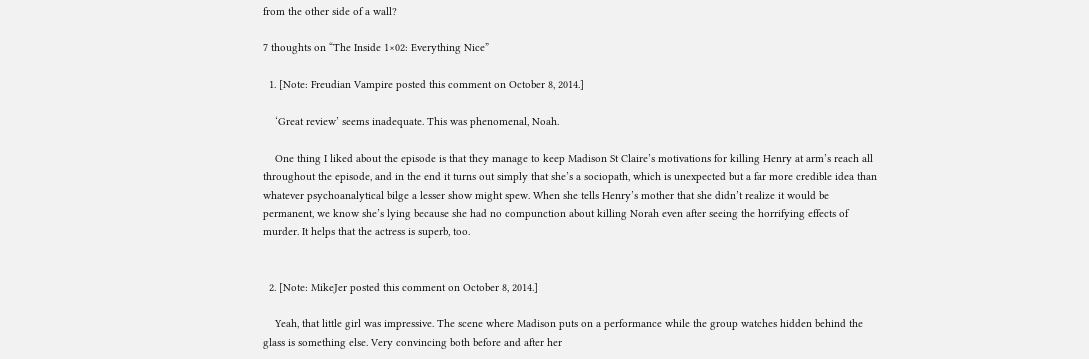from the other side of a wall?

7 thoughts on “The Inside 1×02: Everything Nice”

  1. [Note: Freudian Vampire posted this comment on October 8, 2014.]

    ‘Great review’ seems inadequate. This was phenomenal, Noah.

    One thing I liked about the episode is that they manage to keep Madison St Claire’s motivations for killing Henry at arm’s reach all throughout the episode, and in the end it turns out simply that she’s a sociopath, which is unexpected but a far more credible idea than whatever psychoanalytical bilge a lesser show might spew. When she tells Henry’s mother that she didn’t realize it would be permanent, we know she’s lying because she had no compunction about killing Norah even after seeing the horrifying effects of murder. It helps that the actress is superb, too.


  2. [Note: MikeJer posted this comment on October 8, 2014.]

    Yeah, that little girl was impressive. The scene where Madison puts on a performance while the group watches hidden behind the glass is something else. Very convincing both before and after her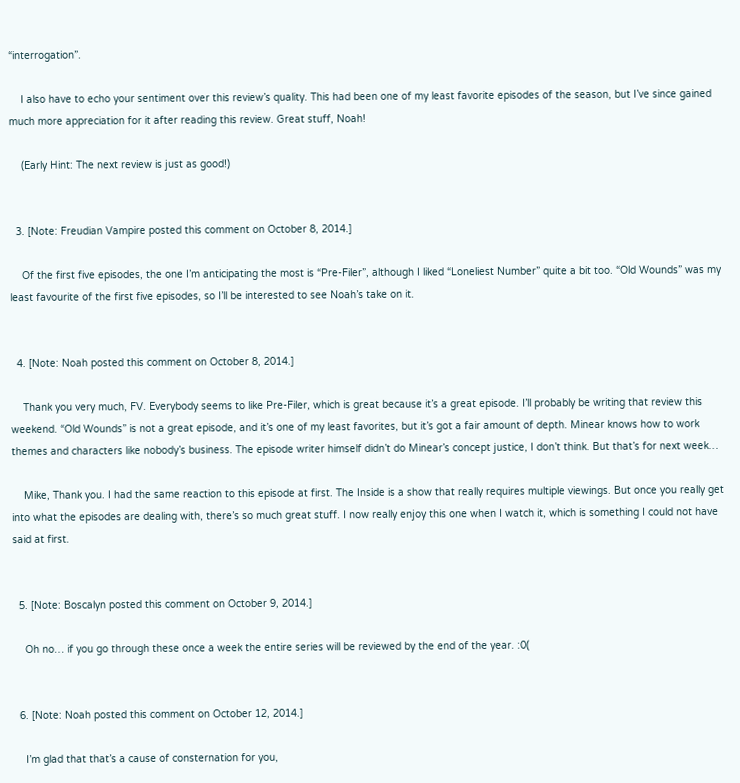“interrogation”.

    I also have to echo your sentiment over this review’s quality. This had been one of my least favorite episodes of the season, but I’ve since gained much more appreciation for it after reading this review. Great stuff, Noah!

    (Early Hint: The next review is just as good!)


  3. [Note: Freudian Vampire posted this comment on October 8, 2014.]

    Of the first five episodes, the one I’m anticipating the most is “Pre-Filer”, although I liked “Loneliest Number” quite a bit too. “Old Wounds” was my least favourite of the first five episodes, so I’ll be interested to see Noah’s take on it.


  4. [Note: Noah posted this comment on October 8, 2014.]

    Thank you very much, FV. Everybody seems to like Pre-Filer, which is great because it’s a great episode. I’ll probably be writing that review this weekend. “Old Wounds” is not a great episode, and it’s one of my least favorites, but it’s got a fair amount of depth. Minear knows how to work themes and characters like nobody’s business. The episode writer himself didn’t do Minear’s concept justice, I don’t think. But that’s for next week…

    Mike, Thank you. I had the same reaction to this episode at first. The Inside is a show that really requires multiple viewings. But once you really get into what the episodes are dealing with, there’s so much great stuff. I now really enjoy this one when I watch it, which is something I could not have said at first.


  5. [Note: Boscalyn posted this comment on October 9, 2014.]

    Oh no… if you go through these once a week the entire series will be reviewed by the end of the year. :0(


  6. [Note: Noah posted this comment on October 12, 2014.]

    I’m glad that that’s a cause of consternation for you,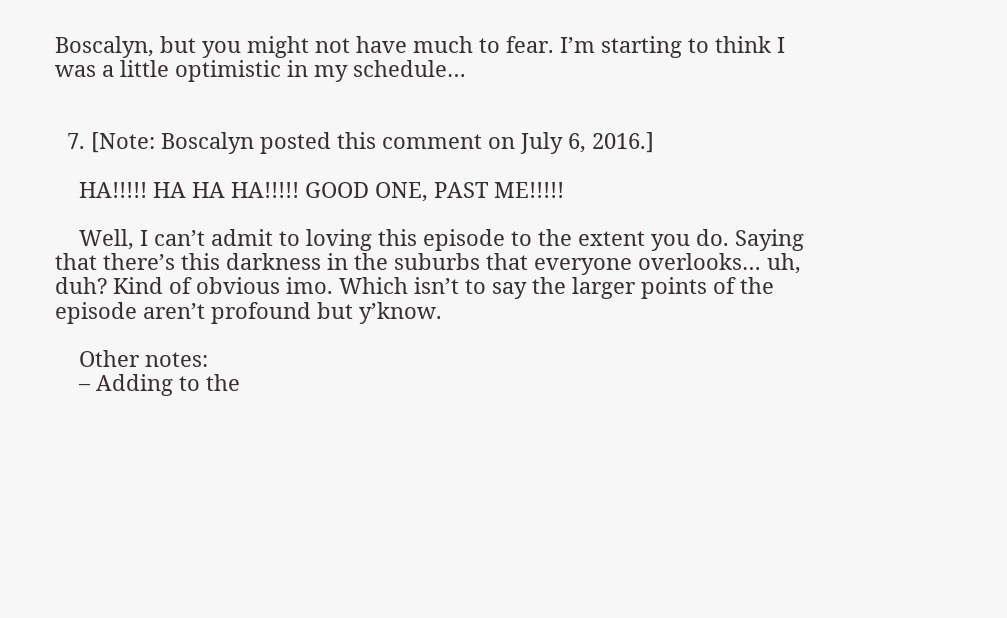Boscalyn, but you might not have much to fear. I’m starting to think I was a little optimistic in my schedule…


  7. [Note: Boscalyn posted this comment on July 6, 2016.]

    HA!!!!! HA HA HA!!!!! GOOD ONE, PAST ME!!!!!

    Well, I can’t admit to loving this episode to the extent you do. Saying that there’s this darkness in the suburbs that everyone overlooks… uh, duh? Kind of obvious imo. Which isn’t to say the larger points of the episode aren’t profound but y’know.

    Other notes:
    – Adding to the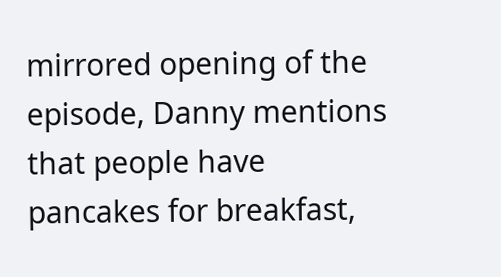mirrored opening of the episode, Danny mentions that people have pancakes for breakfast,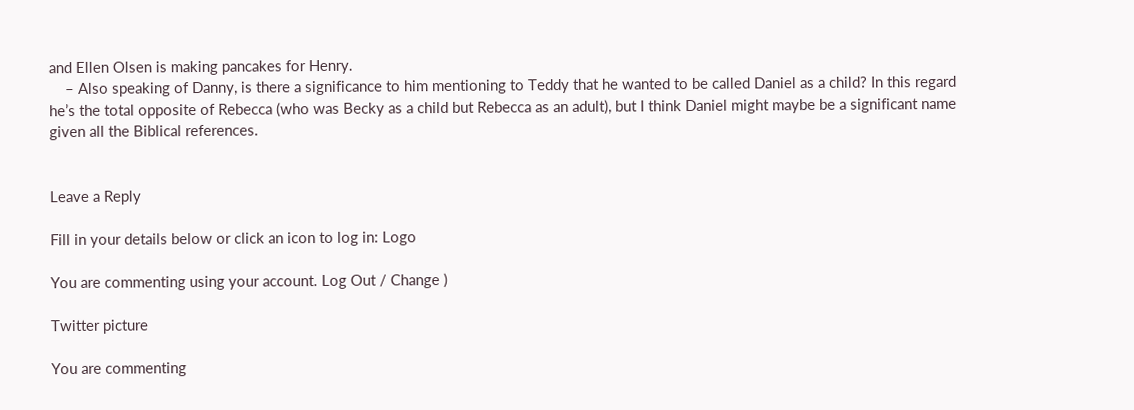and Ellen Olsen is making pancakes for Henry.
    – Also speaking of Danny, is there a significance to him mentioning to Teddy that he wanted to be called Daniel as a child? In this regard he’s the total opposite of Rebecca (who was Becky as a child but Rebecca as an adult), but I think Daniel might maybe be a significant name given all the Biblical references.


Leave a Reply

Fill in your details below or click an icon to log in: Logo

You are commenting using your account. Log Out / Change )

Twitter picture

You are commenting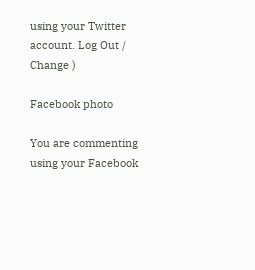using your Twitter account. Log Out / Change )

Facebook photo

You are commenting using your Facebook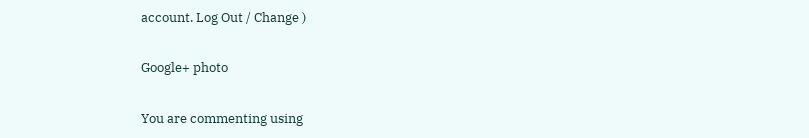account. Log Out / Change )

Google+ photo

You are commenting using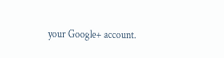your Google+ account.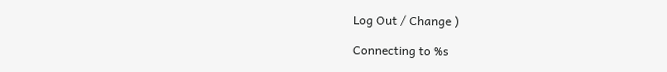Log Out / Change )

Connecting to %s